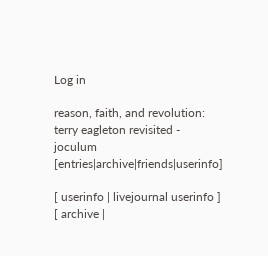Log in

reason, faith, and revolution: terry eagleton revisited - joculum [entries|archive|friends|userinfo]

[ userinfo | livejournal userinfo ]
[ archive |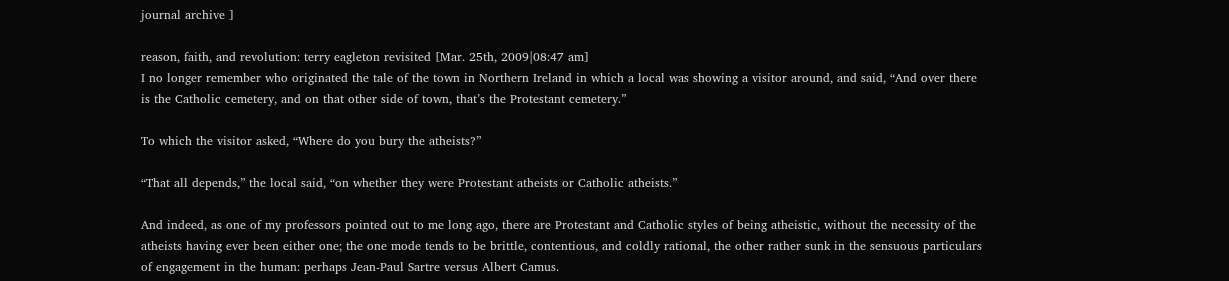journal archive ]

reason, faith, and revolution: terry eagleton revisited [Mar. 25th, 2009|08:47 am]
I no longer remember who originated the tale of the town in Northern Ireland in which a local was showing a visitor around, and said, “And over there is the Catholic cemetery, and on that other side of town, that’s the Protestant cemetery.”

To which the visitor asked, “Where do you bury the atheists?”

“That all depends,” the local said, “on whether they were Protestant atheists or Catholic atheists.”

And indeed, as one of my professors pointed out to me long ago, there are Protestant and Catholic styles of being atheistic, without the necessity of the atheists having ever been either one; the one mode tends to be brittle, contentious, and coldly rational, the other rather sunk in the sensuous particulars of engagement in the human: perhaps Jean-Paul Sartre versus Albert Camus.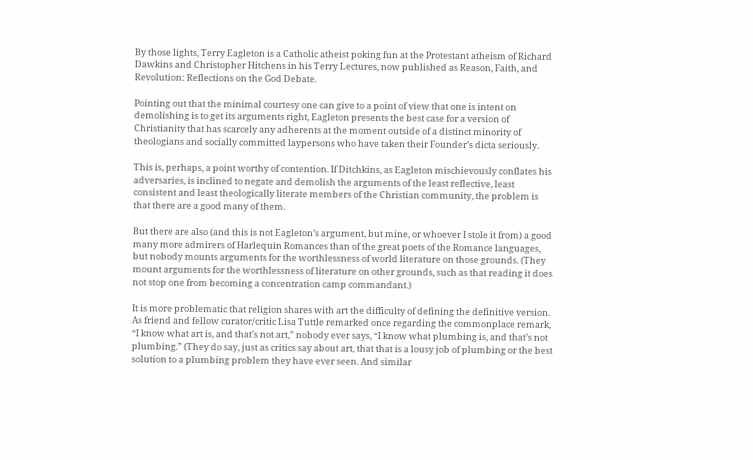By those lights, Terry Eagleton is a Catholic atheist poking fun at the Protestant atheism of Richard Dawkins and Christopher Hitchens in his Terry Lectures, now published as Reason, Faith, and Revolution: Reflections on the God Debate.

Pointing out that the minimal courtesy one can give to a point of view that one is intent on demolishing is to get its arguments right, Eagleton presents the best case for a version of Christianity that has scarcely any adherents at the moment outside of a distinct minority of theologians and socially committed laypersons who have taken their Founder’s dicta seriously.

This is, perhaps, a point worthy of contention. If Ditchkins, as Eagleton mischievously conflates his adversaries, is inclined to negate and demolish the arguments of the least reflective, least consistent and least theologically literate members of the Christian community, the problem is that there are a good many of them.

But there are also (and this is not Eagleton’s argument, but mine, or whoever I stole it from) a good many more admirers of Harlequin Romances than of the great poets of the Romance languages, but nobody mounts arguments for the worthlessness of world literature on those grounds. (They mount arguments for the worthlessness of literature on other grounds, such as that reading it does not stop one from becoming a concentration camp commandant.)

It is more problematic that religion shares with art the difficulty of defining the definitive version. As friend and fellow curator/critic Lisa Tuttle remarked once regarding the commonplace remark, “I know what art is, and that’s not art,” nobody ever says, “I know what plumbing is, and that’s not plumbing.” (They do say, just as critics say about art, that that is a lousy job of plumbing or the best solution to a plumbing problem they have ever seen. And similar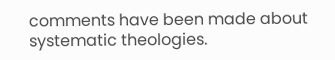comments have been made about systematic theologies.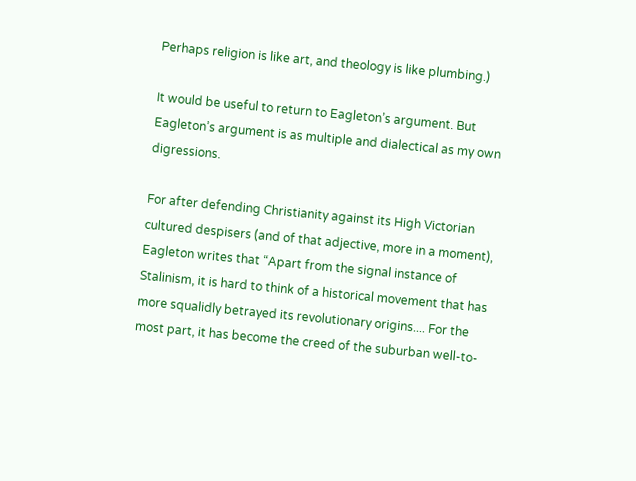Perhaps religion is like art, and theology is like plumbing.)

It would be useful to return to Eagleton’s argument. But Eagleton’s argument is as multiple and dialectical as my own digressions.

For after defending Christianity against its High Victorian cultured despisers (and of that adjective, more in a moment), Eagleton writes that “Apart from the signal instance of Stalinism, it is hard to think of a historical movement that has more squalidly betrayed its revolutionary origins.... For the most part, it has become the creed of the suburban well-to-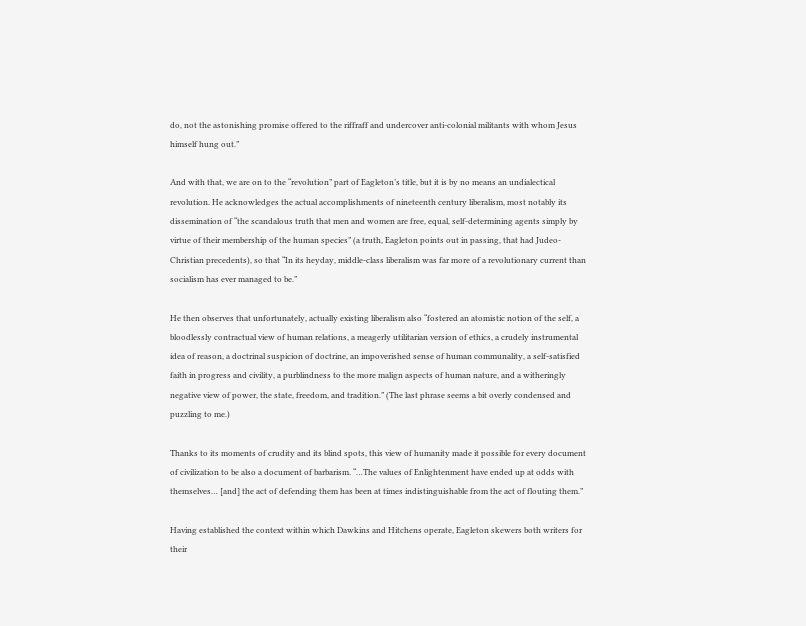do, not the astonishing promise offered to the riffraff and undercover anti-colonial militants with whom Jesus himself hung out.”

And with that, we are on to the “revolution” part of Eagleton’s title, but it is by no means an undialectical revolution. He acknowledges the actual accomplishments of nineteenth century liberalism, most notably its dissemination of “the scandalous truth that men and women are free, equal, self-determining agents simply by virtue of their membership of the human species” (a truth, Eagleton points out in passing, that had Judeo-Christian precedents), so that “In its heyday, middle-class liberalism was far more of a revolutionary current than socialism has ever managed to be.”

He then observes that unfortunately, actually existing liberalism also “fostered an atomistic notion of the self, a bloodlessly contractual view of human relations, a meagerly utilitarian version of ethics, a crudely instrumental idea of reason, a doctrinal suspicion of doctrine, an impoverished sense of human communality, a self-satisfied faith in progress and civility, a purblindness to the more malign aspects of human nature, and a witheringly negative view of power, the state, freedom, and tradition.” (The last phrase seems a bit overly condensed and puzzling to me.)

Thanks to its moments of crudity and its blind spots, this view of humanity made it possible for every document of civilization to be also a document of barbarism. “…The values of Enlightenment have ended up at odds with themselves… [and] the act of defending them has been at times indistinguishable from the act of flouting them.”

Having established the context within which Dawkins and Hitchens operate, Eagleton skewers both writers for their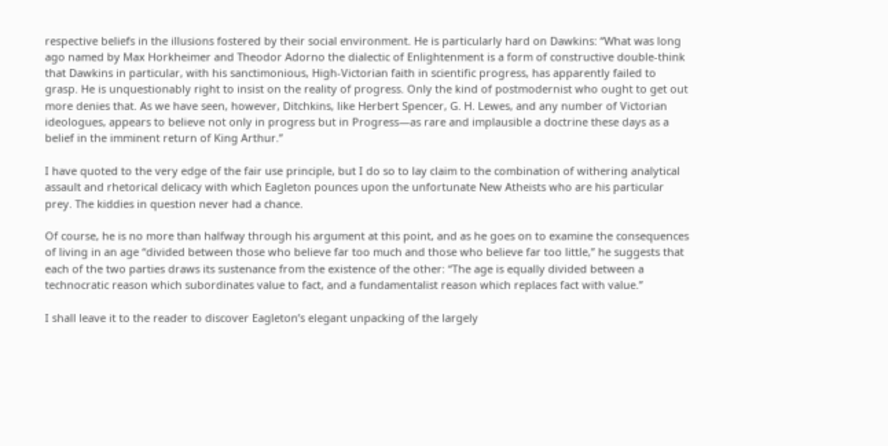respective beliefs in the illusions fostered by their social environment. He is particularly hard on Dawkins: “What was long ago named by Max Horkheimer and Theodor Adorno the dialectic of Enlightenment is a form of constructive double-think that Dawkins in particular, with his sanctimonious, High-Victorian faith in scientific progress, has apparently failed to grasp. He is unquestionably right to insist on the reality of progress. Only the kind of postmodernist who ought to get out more denies that. As we have seen, however, Ditchkins, like Herbert Spencer, G. H. Lewes, and any number of Victorian ideologues, appears to believe not only in progress but in Progress—as rare and implausible a doctrine these days as a belief in the imminent return of King Arthur.”

I have quoted to the very edge of the fair use principle, but I do so to lay claim to the combination of withering analytical assault and rhetorical delicacy with which Eagleton pounces upon the unfortunate New Atheists who are his particular prey. The kiddies in question never had a chance.

Of course, he is no more than halfway through his argument at this point, and as he goes on to examine the consequences of living in an age “divided between those who believe far too much and those who believe far too little,” he suggests that each of the two parties draws its sustenance from the existence of the other: “The age is equally divided between a technocratic reason which subordinates value to fact, and a fundamentalist reason which replaces fact with value.”

I shall leave it to the reader to discover Eagleton’s elegant unpacking of the largely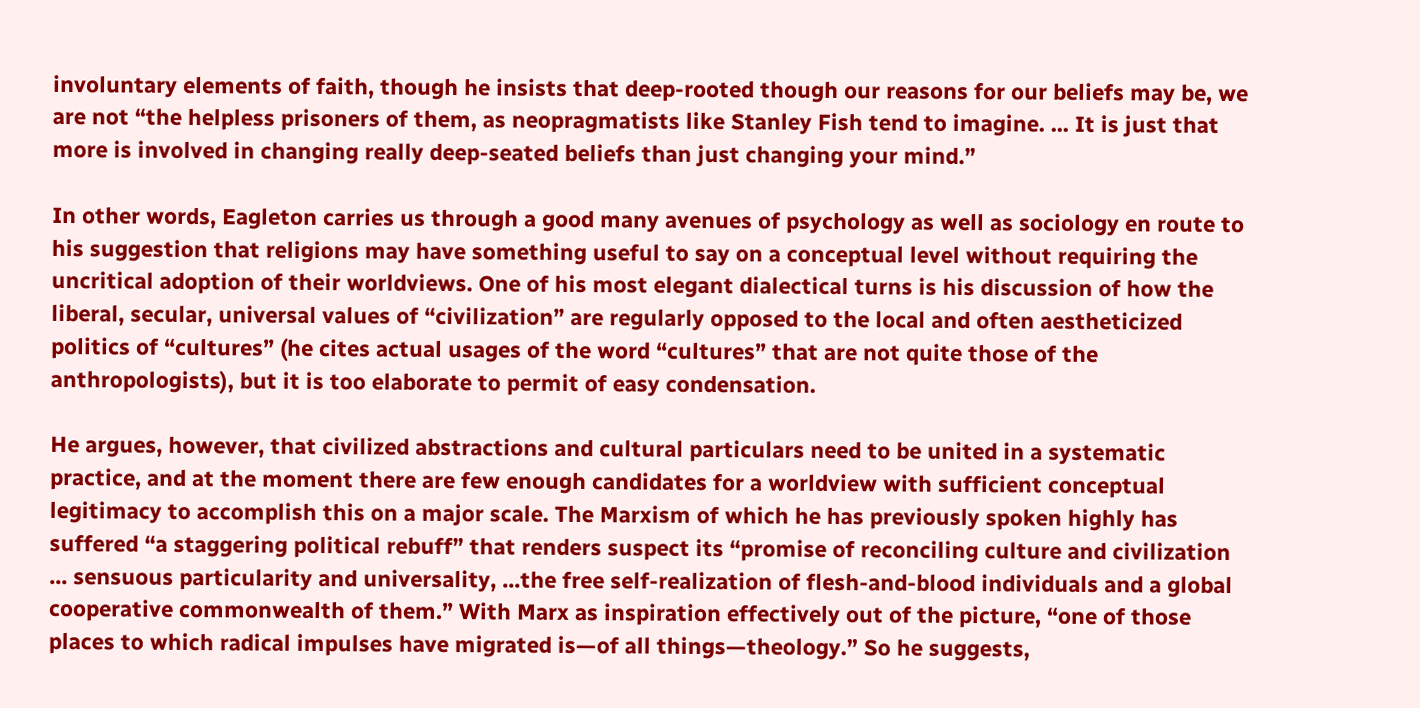involuntary elements of faith, though he insists that deep-rooted though our reasons for our beliefs may be, we are not “the helpless prisoners of them, as neopragmatists like Stanley Fish tend to imagine. ... It is just that more is involved in changing really deep-seated beliefs than just changing your mind.”

In other words, Eagleton carries us through a good many avenues of psychology as well as sociology en route to his suggestion that religions may have something useful to say on a conceptual level without requiring the uncritical adoption of their worldviews. One of his most elegant dialectical turns is his discussion of how the liberal, secular, universal values of “civilization” are regularly opposed to the local and often aestheticized politics of “cultures” (he cites actual usages of the word “cultures” that are not quite those of the anthropologists), but it is too elaborate to permit of easy condensation.

He argues, however, that civilized abstractions and cultural particulars need to be united in a systematic practice, and at the moment there are few enough candidates for a worldview with sufficient conceptual legitimacy to accomplish this on a major scale. The Marxism of which he has previously spoken highly has suffered “a staggering political rebuff” that renders suspect its “promise of reconciling culture and civilization ... sensuous particularity and universality, ...the free self-realization of flesh-and-blood individuals and a global cooperative commonwealth of them.” With Marx as inspiration effectively out of the picture, “one of those places to which radical impulses have migrated is—of all things—theology.” So he suggests,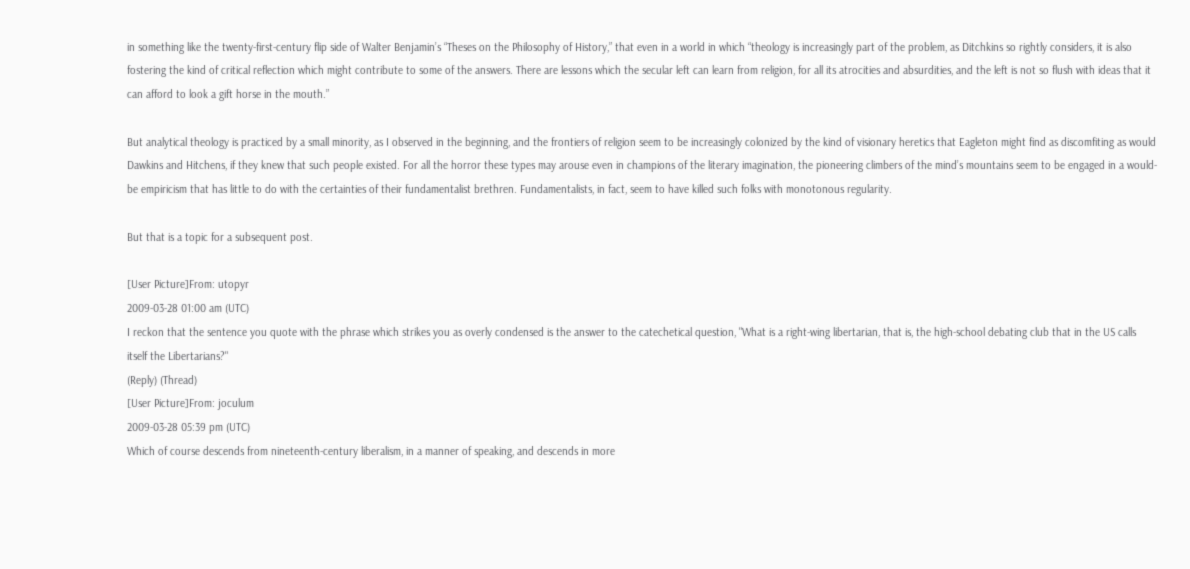in something like the twenty-first-century flip side of Walter Benjamin’s “Theses on the Philosophy of History,” that even in a world in which “theology is increasingly part of the problem, as Ditchkins so rightly considers, it is also fostering the kind of critical reflection which might contribute to some of the answers. There are lessons which the secular left can learn from religion, for all its atrocities and absurdities, and the left is not so flush with ideas that it can afford to look a gift horse in the mouth.”

But analytical theology is practiced by a small minority, as I observed in the beginning, and the frontiers of religion seem to be increasingly colonized by the kind of visionary heretics that Eagleton might find as discomfiting as would Dawkins and Hitchens, if they knew that such people existed. For all the horror these types may arouse even in champions of the literary imagination, the pioneering climbers of the mind’s mountains seem to be engaged in a would-be empiricism that has little to do with the certainties of their fundamentalist brethren. Fundamentalists, in fact, seem to have killed such folks with monotonous regularity.

But that is a topic for a subsequent post.

[User Picture]From: utopyr
2009-03-28 01:00 am (UTC)
I reckon that the sentence you quote with the phrase which strikes you as overly condensed is the answer to the catechetical question, "What is a right-wing libertarian, that is, the high-school debating club that in the US calls itself the Libertarians?"
(Reply) (Thread)
[User Picture]From: joculum
2009-03-28 05:39 pm (UTC)
Which of course descends from nineteenth-century liberalism, in a manner of speaking, and descends in more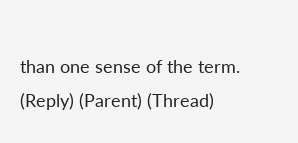than one sense of the term.
(Reply) (Parent) (Thread)